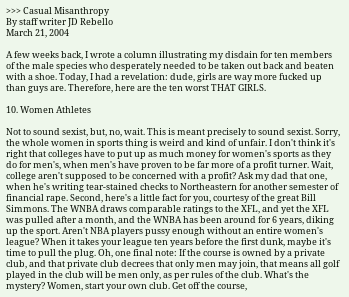>>> Casual Misanthropy
By staff writer JD Rebello
March 21, 2004

A few weeks back, I wrote a column illustrating my disdain for ten members of the male species who desperately needed to be taken out back and beaten with a shoe. Today, I had a revelation: dude, girls are way more fucked up than guys are. Therefore, here are the ten worst THAT GIRLS.

10. Women Athletes

Not to sound sexist, but, no, wait. This is meant precisely to sound sexist. Sorry, the whole women in sports thing is weird and kind of unfair. I don't think it's right that colleges have to put up as much money for women's sports as they do for men's, when men's have proven to be far more of a profit turner. Wait, college aren't supposed to be concerned with a profit? Ask my dad that one, when he's writing tear-stained checks to Northeastern for another semester of financial rape. Second, here's a little fact for you, courtesy of the great Bill Simmons. The WNBA draws comparable ratings to the XFL, and yet the XFL was pulled after a month, and the WNBA has been around for 6 years, diking up the sport. Aren't NBA players pussy enough without an entire women's league? When it takes your league ten years before the first dunk, maybe it's time to pull the plug. Oh, one final note: If the course is owned by a private club, and that private club decrees that only men may join, that means all golf played in the club will be men only, as per rules of the club. What's the mystery? Women, start your own club. Get off the course,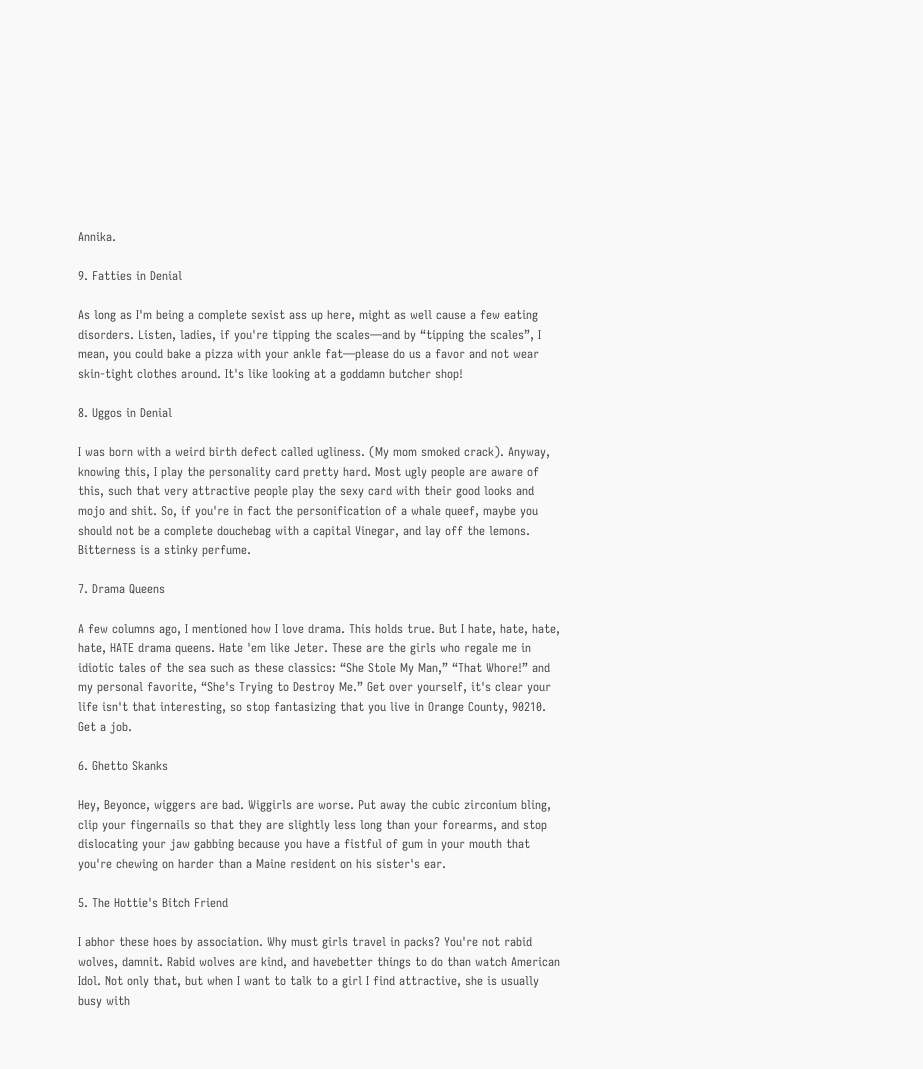Annika.

9. Fatties in Denial

As long as I'm being a complete sexist ass up here, might as well cause a few eating disorders. Listen, ladies, if you're tipping the scales—and by “tipping the scales”, I mean, you could bake a pizza with your ankle fat—please do us a favor and not wear skin-tight clothes around. It's like looking at a goddamn butcher shop!

8. Uggos in Denial

I was born with a weird birth defect called ugliness. (My mom smoked crack). Anyway, knowing this, I play the personality card pretty hard. Most ugly people are aware of this, such that very attractive people play the sexy card with their good looks and mojo and shit. So, if you're in fact the personification of a whale queef, maybe you should not be a complete douchebag with a capital Vinegar, and lay off the lemons. Bitterness is a stinky perfume.

7. Drama Queens

A few columns ago, I mentioned how I love drama. This holds true. But I hate, hate, hate, hate, HATE drama queens. Hate 'em like Jeter. These are the girls who regale me in idiotic tales of the sea such as these classics: “She Stole My Man,” “That Whore!” and my personal favorite, “She's Trying to Destroy Me.” Get over yourself, it's clear your life isn't that interesting, so stop fantasizing that you live in Orange County, 90210. Get a job.

6. Ghetto Skanks

Hey, Beyonce, wiggers are bad. Wiggirls are worse. Put away the cubic zirconium bling, clip your fingernails so that they are slightly less long than your forearms, and stop dislocating your jaw gabbing because you have a fistful of gum in your mouth that you're chewing on harder than a Maine resident on his sister's ear.

5. The Hottie's Bitch Friend

I abhor these hoes by association. Why must girls travel in packs? You're not rabid wolves, damnit. Rabid wolves are kind, and havebetter things to do than watch American Idol. Not only that, but when I want to talk to a girl I find attractive, she is usually busy with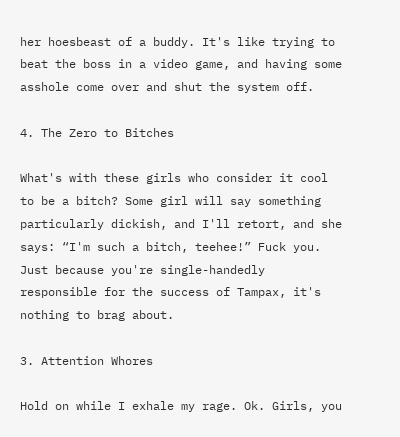her hoesbeast of a buddy. It's like trying to beat the boss in a video game, and having some asshole come over and shut the system off.

4. The Zero to Bitches

What's with these girls who consider it cool to be a bitch? Some girl will say something particularly dickish, and I'll retort, and she says: “I'm such a bitch, teehee!” Fuck you. Just because you're single-handedly responsible for the success of Tampax, it's nothing to brag about.

3. Attention Whores

Hold on while I exhale my rage. Ok. Girls, you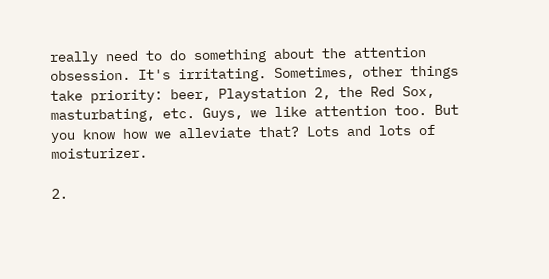really need to do something about the attention obsession. It's irritating. Sometimes, other things take priority: beer, Playstation 2, the Red Sox, masturbating, etc. Guys, we like attention too. But you know how we alleviate that? Lots and lots of moisturizer.

2.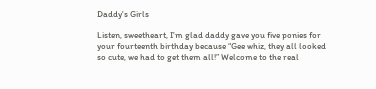Daddy's Girls

Listen, sweetheart, I'm glad daddy gave you five ponies for your fourteenth birthday because “Gee whiz, they all looked so cute, we had to get them all!” Welcome to the real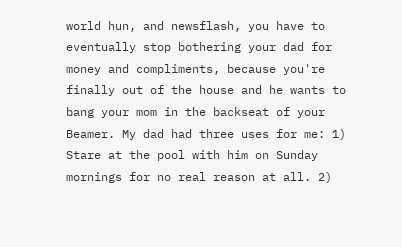world hun, and newsflash, you have to eventually stop bothering your dad for money and compliments, because you're finally out of the house and he wants to bang your mom in the backseat of your Beamer. My dad had three uses for me: 1) Stare at the pool with him on Sunday mornings for no real reason at all. 2)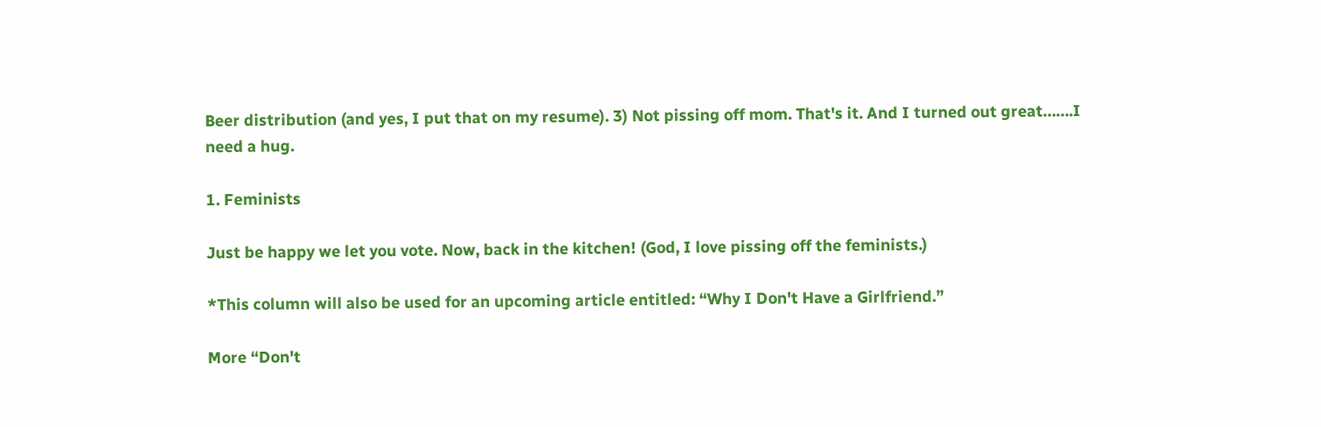Beer distribution (and yes, I put that on my resume). 3) Not pissing off mom. That's it. And I turned out great…….I need a hug.

1. Feminists

Just be happy we let you vote. Now, back in the kitchen! (God, I love pissing off the feminists.)

*This column will also be used for an upcoming article entitled: “Why I Don't Have a Girlfriend.”

More “Don't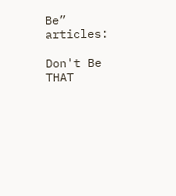Be” articles:

Don't Be THAT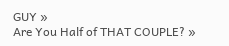GUY »
Are You Half of THAT COUPLE? »